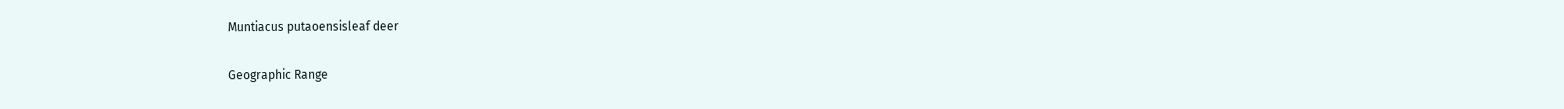Muntiacus putaoensisleaf deer

Geographic Range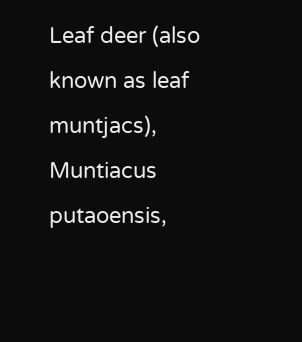Leaf deer (also known as leaf muntjacs), Muntiacus putaoensis,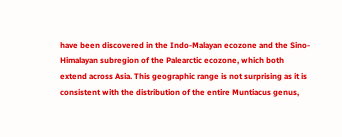have been discovered in the Indo-Malayan ecozone and the Sino-Himalayan subregion of the Palearctic ecozone, which both extend across Asia. This geographic range is not surprising as it is consistent with the distribution of the entire Muntiacus genus,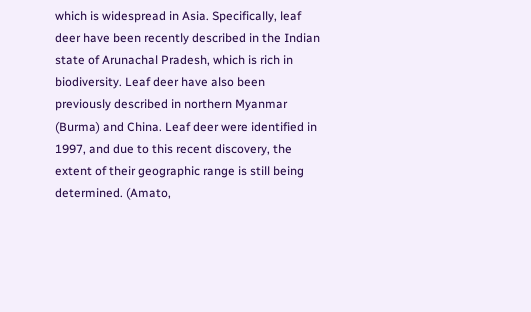which is widespread in Asia. Specifically, leaf deer have been recently described in the Indian state of Arunachal Pradesh, which is rich in biodiversity. Leaf deer have also been previously described in northern Myanmar (Burma) and China. Leaf deer were identified in 1997, and due to this recent discovery, the extent of their geographic range is still being determined. (Amato,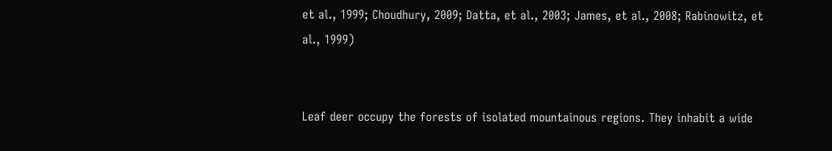et al., 1999; Choudhury, 2009; Datta, et al., 2003; James, et al., 2008; Rabinowitz, et al., 1999)


Leaf deer occupy the forests of isolated mountainous regions. They inhabit a wide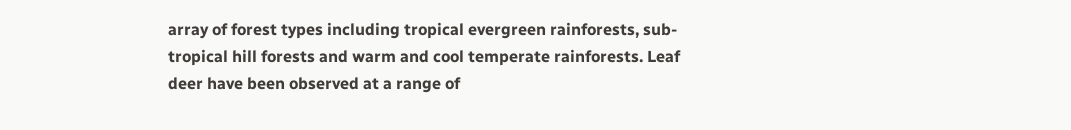array of forest types including tropical evergreen rainforests, sub-tropical hill forests and warm and cool temperate rainforests. Leaf deer have been observed at a range of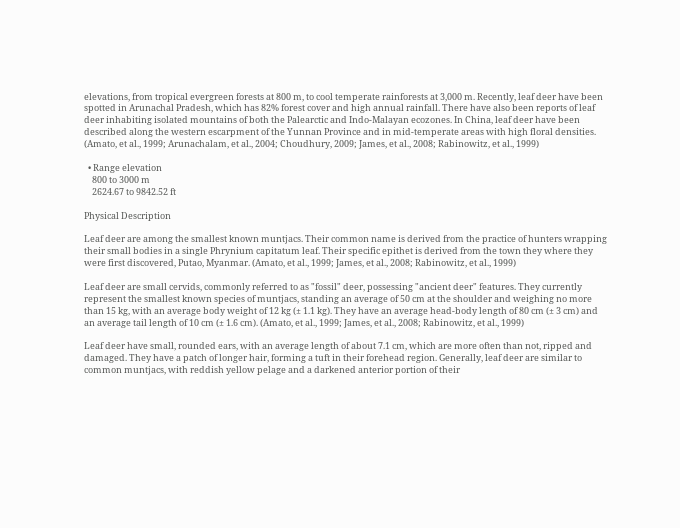elevations, from tropical evergreen forests at 800 m, to cool temperate rainforests at 3,000 m. Recently, leaf deer have been spotted in Arunachal Pradesh, which has 82% forest cover and high annual rainfall. There have also been reports of leaf deer inhabiting isolated mountains of both the Palearctic and Indo-Malayan ecozones. In China, leaf deer have been described along the western escarpment of the Yunnan Province and in mid-temperate areas with high floral densities. (Amato, et al., 1999; Arunachalam, et al., 2004; Choudhury, 2009; James, et al., 2008; Rabinowitz, et al., 1999)

  • Range elevation
    800 to 3000 m
    2624.67 to 9842.52 ft

Physical Description

Leaf deer are among the smallest known muntjacs. Their common name is derived from the practice of hunters wrapping their small bodies in a single Phrynium capitatum leaf. Their specific epithet is derived from the town they where they were first discovered, Putao, Myanmar. (Amato, et al., 1999; James, et al., 2008; Rabinowitz, et al., 1999)

Leaf deer are small cervids, commonly referred to as "fossil" deer, possessing "ancient deer" features. They currently represent the smallest known species of muntjacs, standing an average of 50 cm at the shoulder and weighing no more than 15 kg, with an average body weight of 12 kg (± 1.1 kg). They have an average head-body length of 80 cm (± 3 cm) and an average tail length of 10 cm (± 1.6 cm). (Amato, et al., 1999; James, et al., 2008; Rabinowitz, et al., 1999)

Leaf deer have small, rounded ears, with an average length of about 7.1 cm, which are more often than not, ripped and damaged. They have a patch of longer hair, forming a tuft in their forehead region. Generally, leaf deer are similar to common muntjacs, with reddish yellow pelage and a darkened anterior portion of their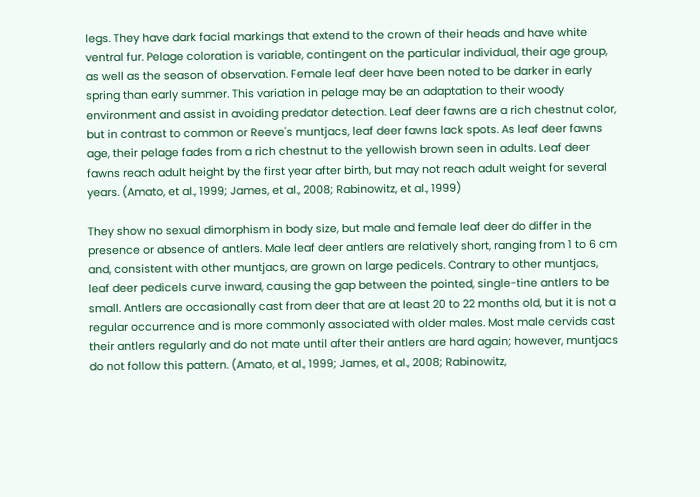legs. They have dark facial markings that extend to the crown of their heads and have white ventral fur. Pelage coloration is variable, contingent on the particular individual, their age group, as well as the season of observation. Female leaf deer have been noted to be darker in early spring than early summer. This variation in pelage may be an adaptation to their woody environment and assist in avoiding predator detection. Leaf deer fawns are a rich chestnut color, but in contrast to common or Reeve's muntjacs, leaf deer fawns lack spots. As leaf deer fawns age, their pelage fades from a rich chestnut to the yellowish brown seen in adults. Leaf deer fawns reach adult height by the first year after birth, but may not reach adult weight for several years. (Amato, et al., 1999; James, et al., 2008; Rabinowitz, et al., 1999)

They show no sexual dimorphism in body size, but male and female leaf deer do differ in the presence or absence of antlers. Male leaf deer antlers are relatively short, ranging from 1 to 6 cm and, consistent with other muntjacs, are grown on large pedicels. Contrary to other muntjacs, leaf deer pedicels curve inward, causing the gap between the pointed, single-tine antlers to be small. Antlers are occasionally cast from deer that are at least 20 to 22 months old, but it is not a regular occurrence and is more commonly associated with older males. Most male cervids cast their antlers regularly and do not mate until after their antlers are hard again; however, muntjacs do not follow this pattern. (Amato, et al., 1999; James, et al., 2008; Rabinowitz,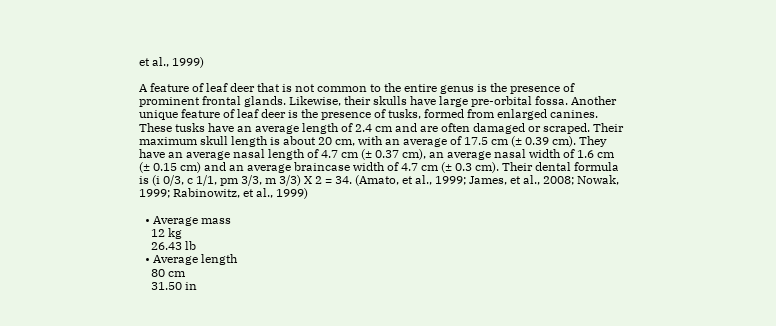et al., 1999)

A feature of leaf deer that is not common to the entire genus is the presence of prominent frontal glands. Likewise, their skulls have large pre-orbital fossa. Another unique feature of leaf deer is the presence of tusks, formed from enlarged canines. These tusks have an average length of 2.4 cm and are often damaged or scraped. Their maximum skull length is about 20 cm, with an average of 17.5 cm (± 0.39 cm). They have an average nasal length of 4.7 cm (± 0.37 cm), an average nasal width of 1.6 cm (± 0.15 cm) and an average braincase width of 4.7 cm (± 0.3 cm). Their dental formula is (i 0/3, c 1/1, pm 3/3, m 3/3) X 2 = 34. (Amato, et al., 1999; James, et al., 2008; Nowak, 1999; Rabinowitz, et al., 1999)

  • Average mass
    12 kg
    26.43 lb
  • Average length
    80 cm
    31.50 in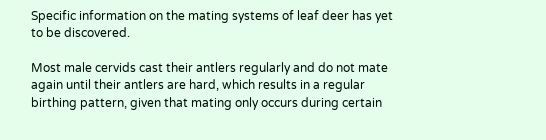Specific information on the mating systems of leaf deer has yet to be discovered.

Most male cervids cast their antlers regularly and do not mate again until their antlers are hard, which results in a regular birthing pattern, given that mating only occurs during certain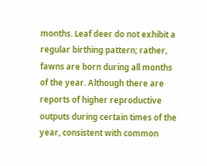months. Leaf deer do not exhibit a regular birthing pattern; rather, fawns are born during all months of the year. Although there are reports of higher reproductive outputs during certain times of the year, consistent with common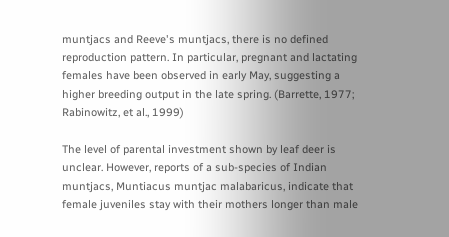muntjacs and Reeve's muntjacs, there is no defined reproduction pattern. In particular, pregnant and lactating females have been observed in early May, suggesting a higher breeding output in the late spring. (Barrette, 1977; Rabinowitz, et al., 1999)

The level of parental investment shown by leaf deer is unclear. However, reports of a sub-species of Indian muntjacs, Muntiacus muntjac malabaricus, indicate that female juveniles stay with their mothers longer than male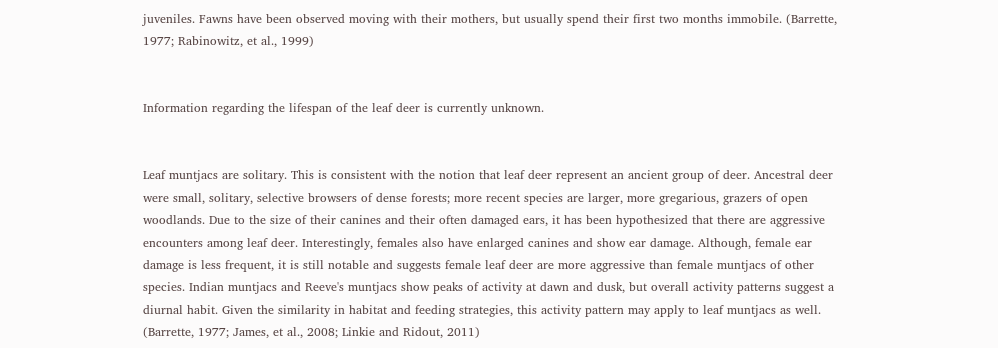juveniles. Fawns have been observed moving with their mothers, but usually spend their first two months immobile. (Barrette, 1977; Rabinowitz, et al., 1999)


Information regarding the lifespan of the leaf deer is currently unknown.


Leaf muntjacs are solitary. This is consistent with the notion that leaf deer represent an ancient group of deer. Ancestral deer were small, solitary, selective browsers of dense forests; more recent species are larger, more gregarious, grazers of open woodlands. Due to the size of their canines and their often damaged ears, it has been hypothesized that there are aggressive encounters among leaf deer. Interestingly, females also have enlarged canines and show ear damage. Although, female ear damage is less frequent, it is still notable and suggests female leaf deer are more aggressive than female muntjacs of other species. Indian muntjacs and Reeve's muntjacs show peaks of activity at dawn and dusk, but overall activity patterns suggest a diurnal habit. Given the similarity in habitat and feeding strategies, this activity pattern may apply to leaf muntjacs as well. (Barrette, 1977; James, et al., 2008; Linkie and Ridout, 2011)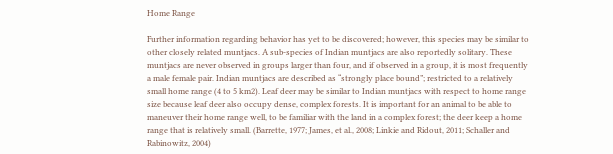Home Range

Further information regarding behavior has yet to be discovered; however, this species may be similar to other closely related muntjacs. A sub-species of Indian muntjacs are also reportedly solitary. These muntjacs are never observed in groups larger than four, and if observed in a group, it is most frequently a male female pair. Indian muntjacs are described as “strongly place bound”; restricted to a relatively small home range (4 to 5 km2). Leaf deer may be similar to Indian muntjacs with respect to home range size because leaf deer also occupy dense, complex forests. It is important for an animal to be able to maneuver their home range well, to be familiar with the land in a complex forest; the deer keep a home range that is relatively small. (Barrette, 1977; James, et al., 2008; Linkie and Ridout, 2011; Schaller and Rabinowitz, 2004)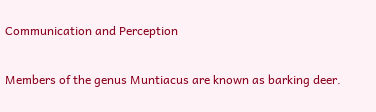Communication and Perception

Members of the genus Muntiacus are known as barking deer.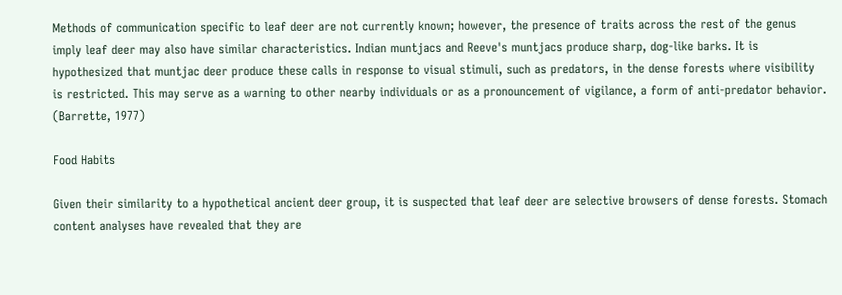Methods of communication specific to leaf deer are not currently known; however, the presence of traits across the rest of the genus imply leaf deer may also have similar characteristics. Indian muntjacs and Reeve's muntjacs produce sharp, dog-like barks. It is hypothesized that muntjac deer produce these calls in response to visual stimuli, such as predators, in the dense forests where visibility is restricted. This may serve as a warning to other nearby individuals or as a pronouncement of vigilance, a form of anti-predator behavior. (Barrette, 1977)

Food Habits

Given their similarity to a hypothetical ancient deer group, it is suspected that leaf deer are selective browsers of dense forests. Stomach content analyses have revealed that they are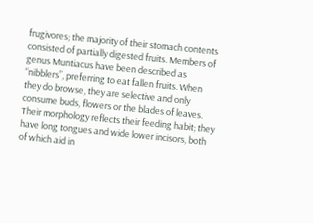frugivores; the majority of their stomach contents consisted of partially digested fruits. Members of genus Muntiacus have been described as “nibblers”, preferring to eat fallen fruits. When they do browse, they are selective and only consume buds, flowers or the blades of leaves. Their morphology reflects their feeding habit; they have long tongues and wide lower incisors, both of which aid in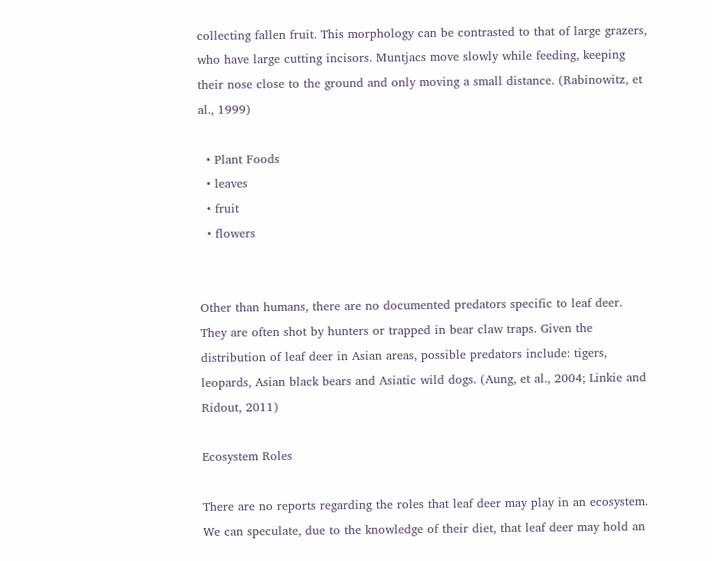collecting fallen fruit. This morphology can be contrasted to that of large grazers, who have large cutting incisors. Muntjacs move slowly while feeding, keeping their nose close to the ground and only moving a small distance. (Rabinowitz, et al., 1999)

  • Plant Foods
  • leaves
  • fruit
  • flowers


Other than humans, there are no documented predators specific to leaf deer. They are often shot by hunters or trapped in bear claw traps. Given the distribution of leaf deer in Asian areas, possible predators include: tigers, leopards, Asian black bears and Asiatic wild dogs. (Aung, et al., 2004; Linkie and Ridout, 2011)

Ecosystem Roles

There are no reports regarding the roles that leaf deer may play in an ecosystem. We can speculate, due to the knowledge of their diet, that leaf deer may hold an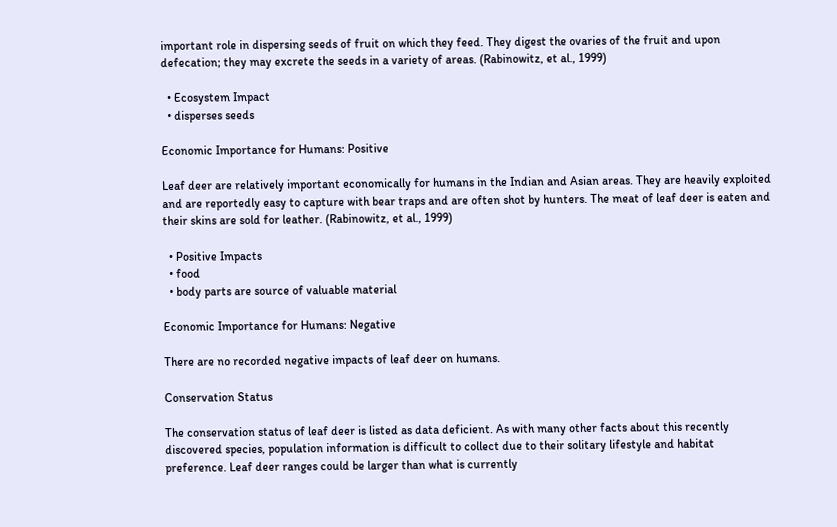important role in dispersing seeds of fruit on which they feed. They digest the ovaries of the fruit and upon defecation; they may excrete the seeds in a variety of areas. (Rabinowitz, et al., 1999)

  • Ecosystem Impact
  • disperses seeds

Economic Importance for Humans: Positive

Leaf deer are relatively important economically for humans in the Indian and Asian areas. They are heavily exploited and are reportedly easy to capture with bear traps and are often shot by hunters. The meat of leaf deer is eaten and their skins are sold for leather. (Rabinowitz, et al., 1999)

  • Positive Impacts
  • food
  • body parts are source of valuable material

Economic Importance for Humans: Negative

There are no recorded negative impacts of leaf deer on humans.

Conservation Status

The conservation status of leaf deer is listed as data deficient. As with many other facts about this recently discovered species, population information is difficult to collect due to their solitary lifestyle and habitat preference. Leaf deer ranges could be larger than what is currently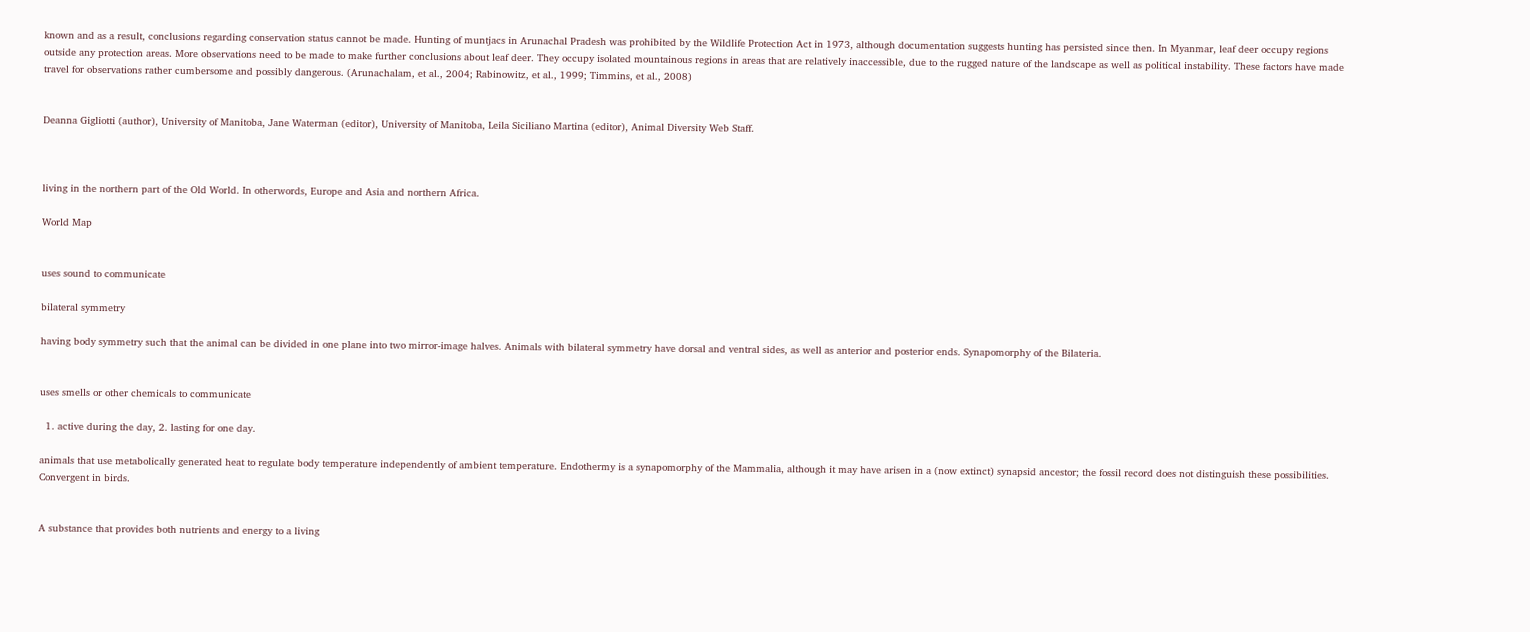known and as a result, conclusions regarding conservation status cannot be made. Hunting of muntjacs in Arunachal Pradesh was prohibited by the Wildlife Protection Act in 1973, although documentation suggests hunting has persisted since then. In Myanmar, leaf deer occupy regions outside any protection areas. More observations need to be made to make further conclusions about leaf deer. They occupy isolated mountainous regions in areas that are relatively inaccessible, due to the rugged nature of the landscape as well as political instability. These factors have made travel for observations rather cumbersome and possibly dangerous. (Arunachalam, et al., 2004; Rabinowitz, et al., 1999; Timmins, et al., 2008)


Deanna Gigliotti (author), University of Manitoba, Jane Waterman (editor), University of Manitoba, Leila Siciliano Martina (editor), Animal Diversity Web Staff.



living in the northern part of the Old World. In otherwords, Europe and Asia and northern Africa.

World Map


uses sound to communicate

bilateral symmetry

having body symmetry such that the animal can be divided in one plane into two mirror-image halves. Animals with bilateral symmetry have dorsal and ventral sides, as well as anterior and posterior ends. Synapomorphy of the Bilateria.


uses smells or other chemicals to communicate

  1. active during the day, 2. lasting for one day.

animals that use metabolically generated heat to regulate body temperature independently of ambient temperature. Endothermy is a synapomorphy of the Mammalia, although it may have arisen in a (now extinct) synapsid ancestor; the fossil record does not distinguish these possibilities. Convergent in birds.


A substance that provides both nutrients and energy to a living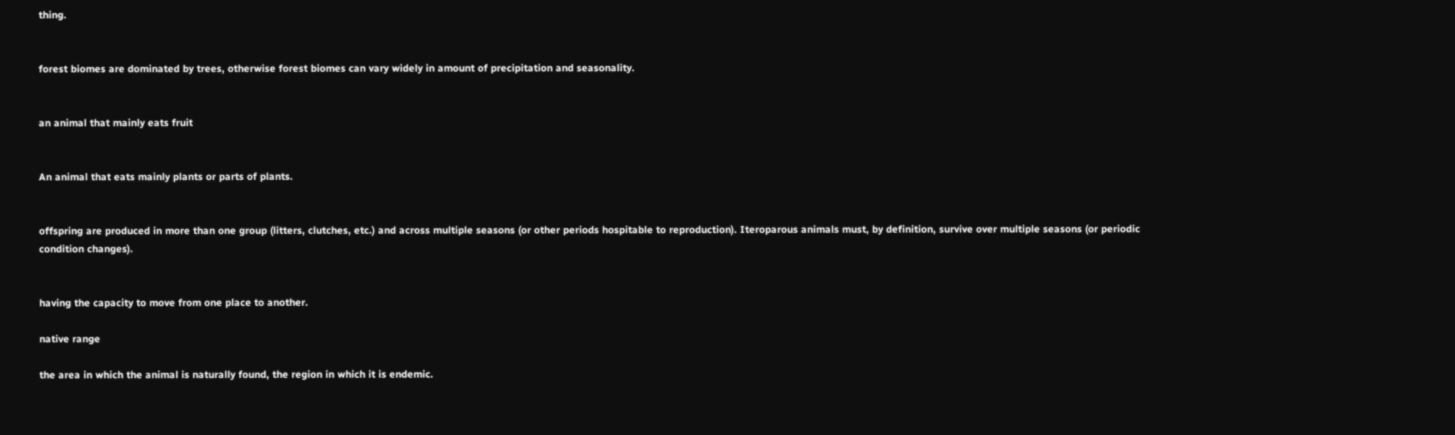thing.


forest biomes are dominated by trees, otherwise forest biomes can vary widely in amount of precipitation and seasonality.


an animal that mainly eats fruit


An animal that eats mainly plants or parts of plants.


offspring are produced in more than one group (litters, clutches, etc.) and across multiple seasons (or other periods hospitable to reproduction). Iteroparous animals must, by definition, survive over multiple seasons (or periodic condition changes).


having the capacity to move from one place to another.

native range

the area in which the animal is naturally found, the region in which it is endemic.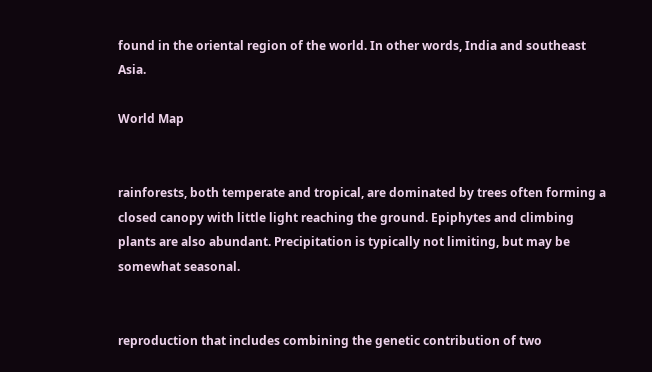found in the oriental region of the world. In other words, India and southeast Asia.

World Map


rainforests, both temperate and tropical, are dominated by trees often forming a closed canopy with little light reaching the ground. Epiphytes and climbing plants are also abundant. Precipitation is typically not limiting, but may be somewhat seasonal.


reproduction that includes combining the genetic contribution of two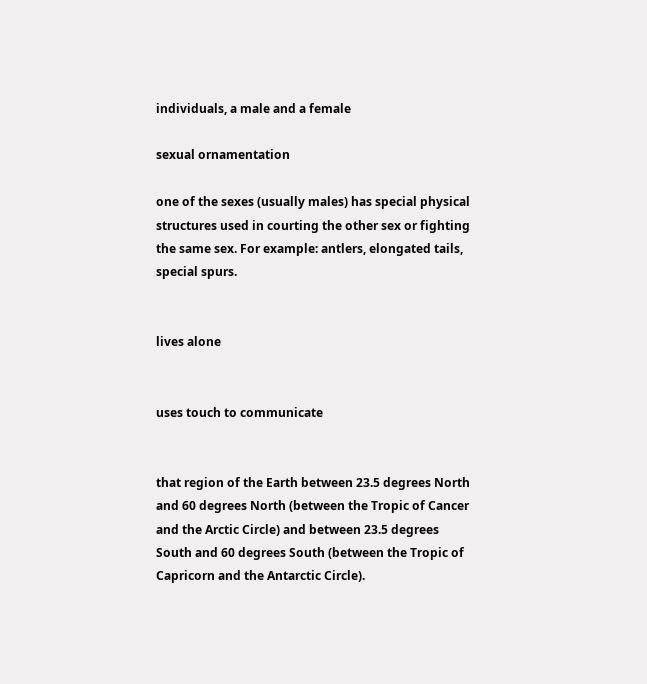individuals, a male and a female

sexual ornamentation

one of the sexes (usually males) has special physical structures used in courting the other sex or fighting the same sex. For example: antlers, elongated tails, special spurs.


lives alone


uses touch to communicate


that region of the Earth between 23.5 degrees North and 60 degrees North (between the Tropic of Cancer and the Arctic Circle) and between 23.5 degrees South and 60 degrees South (between the Tropic of Capricorn and the Antarctic Circle).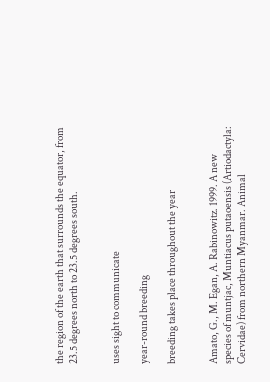the region of the earth that surrounds the equator, from 23.5 degrees north to 23.5 degrees south.


uses sight to communicate

year-round breeding

breeding takes place throughout the year


Amato, G., M. Egan, A. Rabinowitz. 1999. A new species of muntjac, Muntiacus putaoensis (Artiodactyla: Cervidae) from northern Myanmar. Animal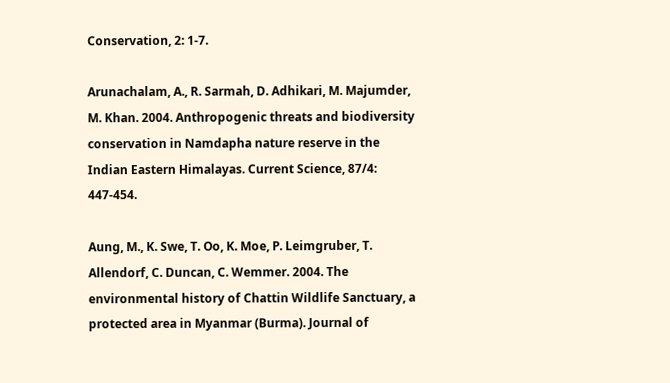Conservation, 2: 1-7.

Arunachalam, A., R. Sarmah, D. Adhikari, M. Majumder, M. Khan. 2004. Anthropogenic threats and biodiversity conservation in Namdapha nature reserve in the Indian Eastern Himalayas. Current Science, 87/4: 447-454.

Aung, M., K. Swe, T. Oo, K. Moe, P. Leimgruber, T. Allendorf, C. Duncan, C. Wemmer. 2004. The environmental history of Chattin Wildlife Sanctuary, a protected area in Myanmar (Burma). Journal of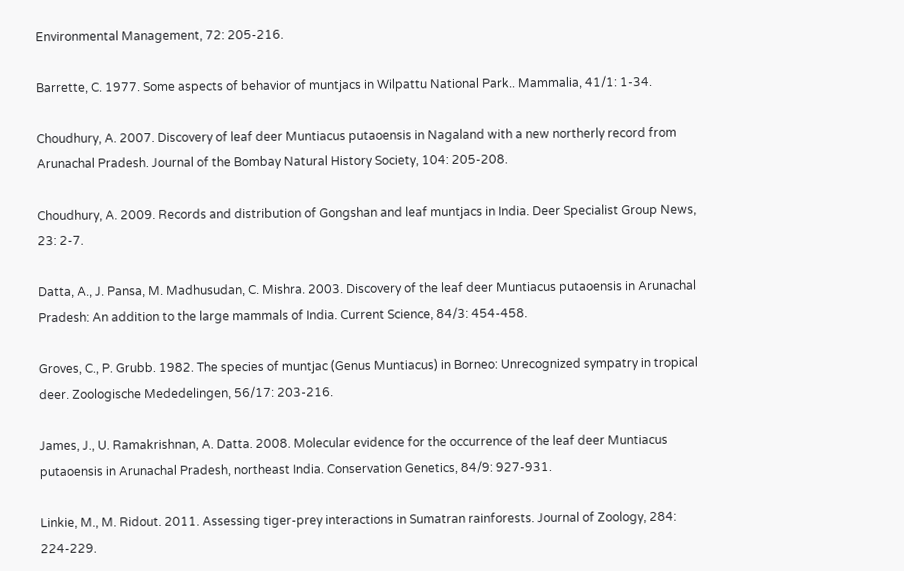Environmental Management, 72: 205-216.

Barrette, C. 1977. Some aspects of behavior of muntjacs in Wilpattu National Park.. Mammalia, 41/1: 1-34.

Choudhury, A. 2007. Discovery of leaf deer Muntiacus putaoensis in Nagaland with a new northerly record from Arunachal Pradesh. Journal of the Bombay Natural History Society, 104: 205-208.

Choudhury, A. 2009. Records and distribution of Gongshan and leaf muntjacs in India. Deer Specialist Group News, 23: 2-7.

Datta, A., J. Pansa, M. Madhusudan, C. Mishra. 2003. Discovery of the leaf deer Muntiacus putaoensis in Arunachal Pradesh: An addition to the large mammals of India. Current Science, 84/3: 454-458.

Groves, C., P. Grubb. 1982. The species of muntjac (Genus Muntiacus) in Borneo: Unrecognized sympatry in tropical deer. Zoologische Mededelingen, 56/17: 203-216.

James, J., U. Ramakrishnan, A. Datta. 2008. Molecular evidence for the occurrence of the leaf deer Muntiacus putaoensis in Arunachal Pradesh, northeast India. Conservation Genetics, 84/9: 927-931.

Linkie, M., M. Ridout. 2011. Assessing tiger-prey interactions in Sumatran rainforests. Journal of Zoology, 284: 224-229.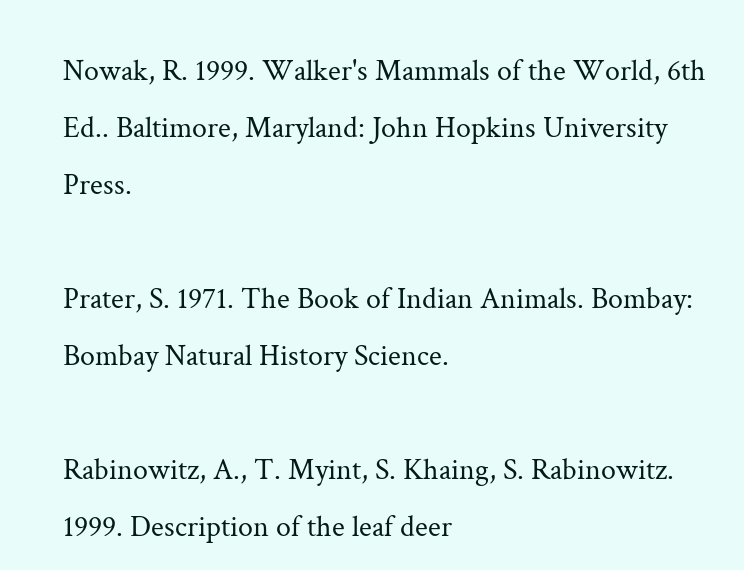Nowak, R. 1999. Walker's Mammals of the World, 6th Ed.. Baltimore, Maryland: John Hopkins University Press.

Prater, S. 1971. The Book of Indian Animals. Bombay: Bombay Natural History Science.

Rabinowitz, A., T. Myint, S. Khaing, S. Rabinowitz. 1999. Description of the leaf deer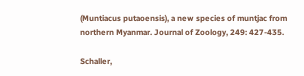(Muntiacus putaoensis), a new species of muntjac from northern Myanmar. Journal of Zoology, 249: 427-435.

Schaller,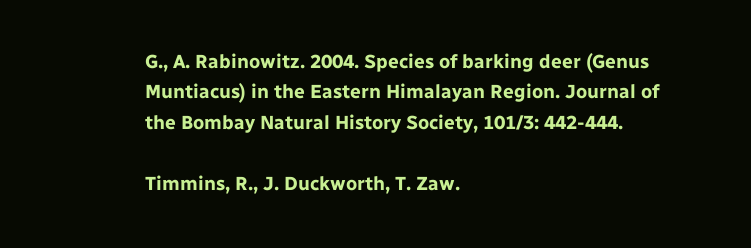G., A. Rabinowitz. 2004. Species of barking deer (Genus Muntiacus) in the Eastern Himalayan Region. Journal of the Bombay Natural History Society, 101/3: 442-444.

Timmins, R., J. Duckworth, T. Zaw.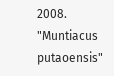2008. "Muntiacus putaoensis"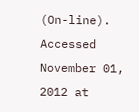(On-line). Accessed November 01, 2012 at